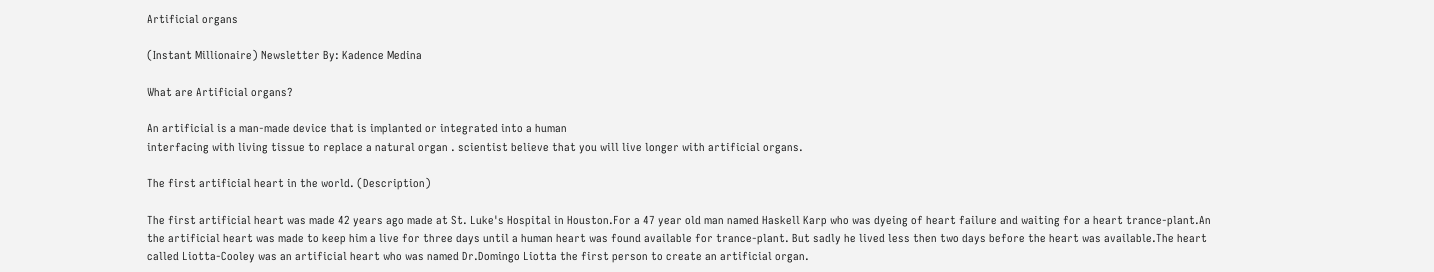Artificial organs

(Instant Millionaire) Newsletter By: Kadence Medina

What are Artificial organs?

An artificial is a man-made device that is implanted or integrated into a human
interfacing with living tissue to replace a natural organ . scientist believe that you will live longer with artificial organs.

The first artificial heart in the world. (Description)

The first artificial heart was made 42 years ago made at St. Luke's Hospital in Houston.For a 47 year old man named Haskell Karp who was dyeing of heart failure and waiting for a heart trance-plant.An the artificial heart was made to keep him a live for three days until a human heart was found available for trance-plant. But sadly he lived less then two days before the heart was available.The heart called Liotta-Cooley was an artificial heart who was named Dr.Domingo Liotta the first person to create an artificial organ.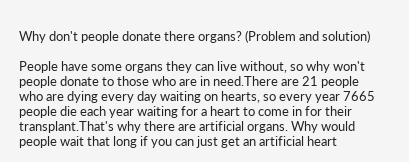Why don't people donate there organs? (Problem and solution)

People have some organs they can live without, so why won't people donate to those who are in need.There are 21 people who are dying every day waiting on hearts, so every year 7665 people die each year waiting for a heart to come in for their transplant.That's why there are artificial organs. Why would people wait that long if you can just get an artificial heart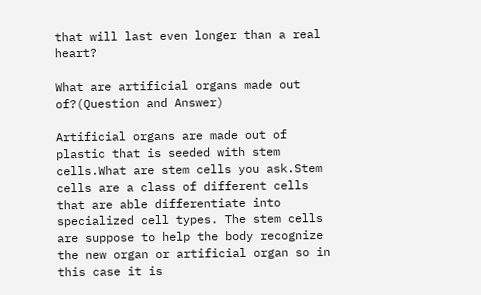that will last even longer than a real heart?

What are artificial organs made out of?(Question and Answer)

Artificial organs are made out of plastic that is seeded with stem cells.What are stem cells you ask.Stem cells are a class of different cells that are able differentiate into specialized cell types. The stem cells are suppose to help the body recognize the new organ or artificial organ so in this case it is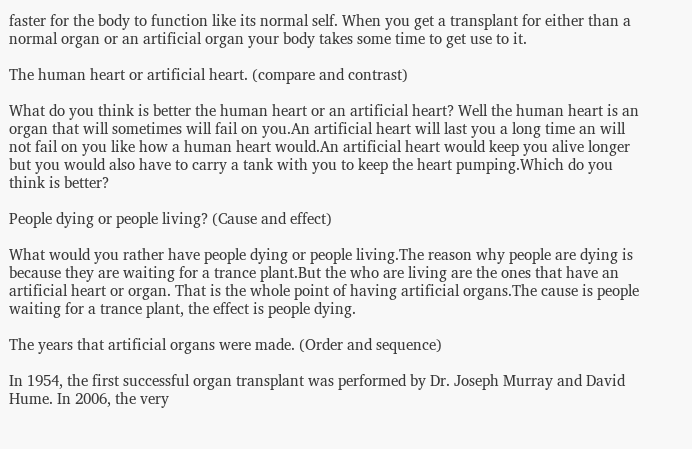faster for the body to function like its normal self. When you get a transplant for either than a normal organ or an artificial organ your body takes some time to get use to it.

The human heart or artificial heart. (compare and contrast)

What do you think is better the human heart or an artificial heart? Well the human heart is an organ that will sometimes will fail on you.An artificial heart will last you a long time an will not fail on you like how a human heart would.An artificial heart would keep you alive longer but you would also have to carry a tank with you to keep the heart pumping.Which do you think is better?

People dying or people living? (Cause and effect)

What would you rather have people dying or people living.The reason why people are dying is because they are waiting for a trance plant.But the who are living are the ones that have an artificial heart or organ. That is the whole point of having artificial organs.The cause is people waiting for a trance plant, the effect is people dying.

The years that artificial organs were made. (Order and sequence)

In 1954, the first successful organ transplant was performed by Dr. Joseph Murray and David Hume. In 2006, the very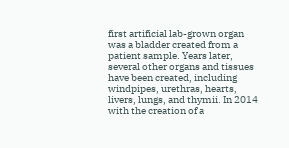first artificial lab-grown organ was a bladder created from a patient sample. Years later, several other organs and tissues have been created, including windpipes, urethras, hearts, livers, lungs, and thymii. In 2014 with the creation of a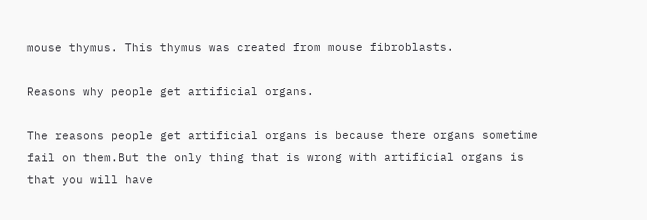mouse thymus. This thymus was created from mouse fibroblasts.

Reasons why people get artificial organs.

The reasons people get artificial organs is because there organs sometime fail on them.But the only thing that is wrong with artificial organs is that you will have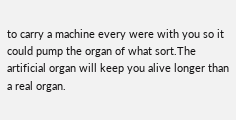to carry a machine every were with you so it could pump the organ of what sort.The artificial organ will keep you alive longer than a real organ.